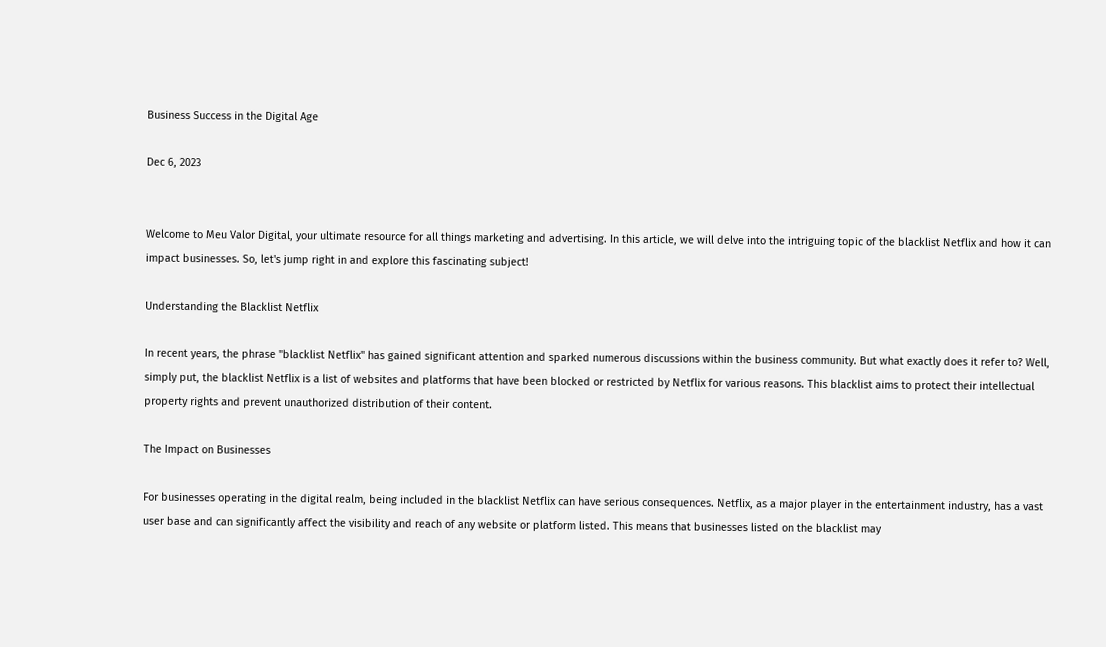Business Success in the Digital Age

Dec 6, 2023


Welcome to Meu Valor Digital, your ultimate resource for all things marketing and advertising. In this article, we will delve into the intriguing topic of the blacklist Netflix and how it can impact businesses. So, let's jump right in and explore this fascinating subject!

Understanding the Blacklist Netflix

In recent years, the phrase "blacklist Netflix" has gained significant attention and sparked numerous discussions within the business community. But what exactly does it refer to? Well, simply put, the blacklist Netflix is a list of websites and platforms that have been blocked or restricted by Netflix for various reasons. This blacklist aims to protect their intellectual property rights and prevent unauthorized distribution of their content.

The Impact on Businesses

For businesses operating in the digital realm, being included in the blacklist Netflix can have serious consequences. Netflix, as a major player in the entertainment industry, has a vast user base and can significantly affect the visibility and reach of any website or platform listed. This means that businesses listed on the blacklist may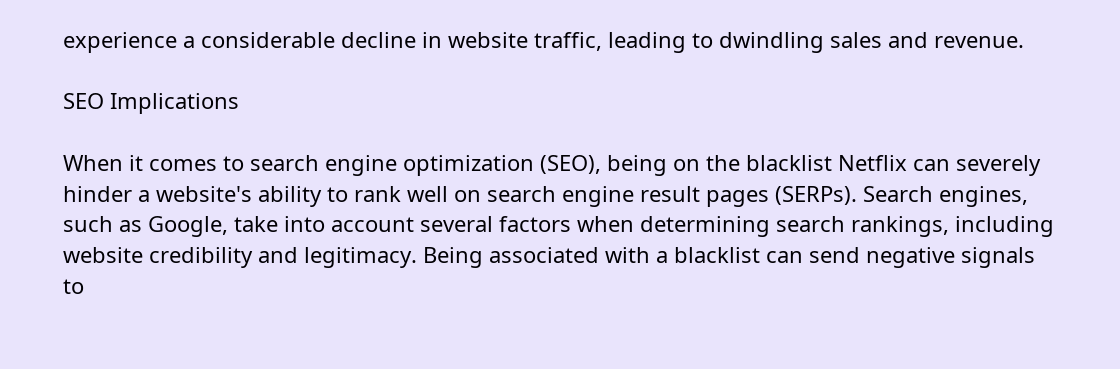experience a considerable decline in website traffic, leading to dwindling sales and revenue.

SEO Implications

When it comes to search engine optimization (SEO), being on the blacklist Netflix can severely hinder a website's ability to rank well on search engine result pages (SERPs). Search engines, such as Google, take into account several factors when determining search rankings, including website credibility and legitimacy. Being associated with a blacklist can send negative signals to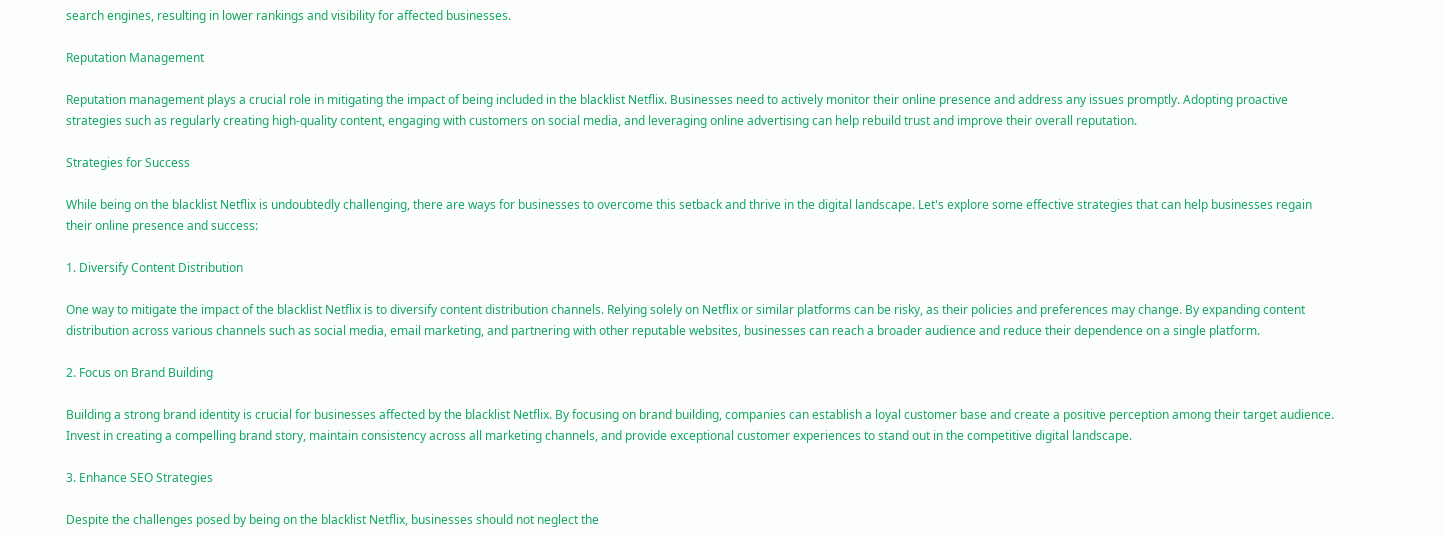search engines, resulting in lower rankings and visibility for affected businesses.

Reputation Management

Reputation management plays a crucial role in mitigating the impact of being included in the blacklist Netflix. Businesses need to actively monitor their online presence and address any issues promptly. Adopting proactive strategies such as regularly creating high-quality content, engaging with customers on social media, and leveraging online advertising can help rebuild trust and improve their overall reputation.

Strategies for Success

While being on the blacklist Netflix is undoubtedly challenging, there are ways for businesses to overcome this setback and thrive in the digital landscape. Let's explore some effective strategies that can help businesses regain their online presence and success:

1. Diversify Content Distribution

One way to mitigate the impact of the blacklist Netflix is to diversify content distribution channels. Relying solely on Netflix or similar platforms can be risky, as their policies and preferences may change. By expanding content distribution across various channels such as social media, email marketing, and partnering with other reputable websites, businesses can reach a broader audience and reduce their dependence on a single platform.

2. Focus on Brand Building

Building a strong brand identity is crucial for businesses affected by the blacklist Netflix. By focusing on brand building, companies can establish a loyal customer base and create a positive perception among their target audience. Invest in creating a compelling brand story, maintain consistency across all marketing channels, and provide exceptional customer experiences to stand out in the competitive digital landscape.

3. Enhance SEO Strategies

Despite the challenges posed by being on the blacklist Netflix, businesses should not neglect the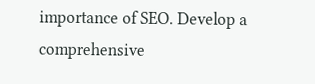importance of SEO. Develop a comprehensive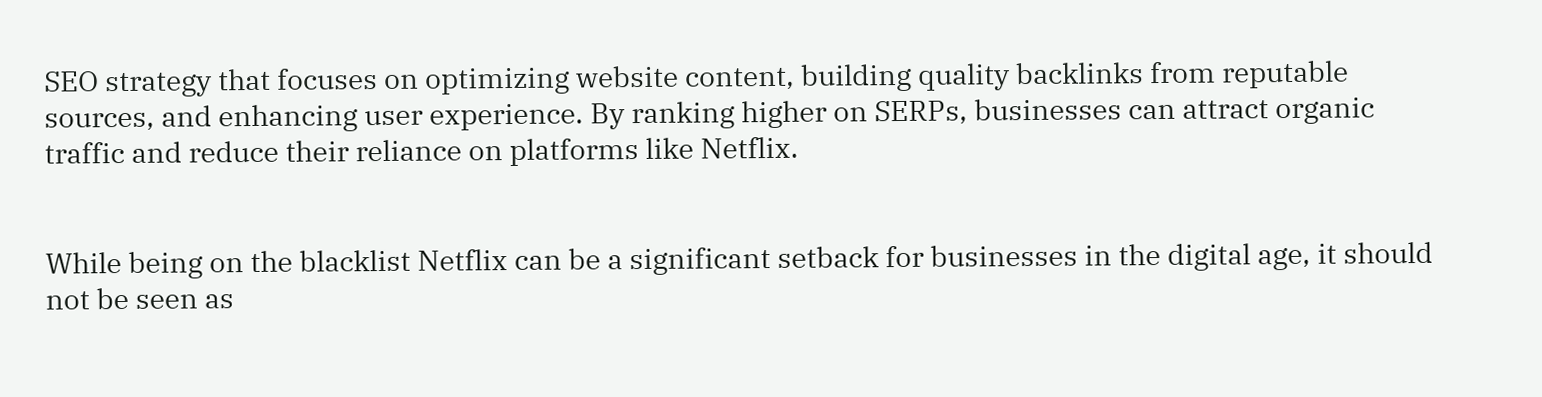SEO strategy that focuses on optimizing website content, building quality backlinks from reputable sources, and enhancing user experience. By ranking higher on SERPs, businesses can attract organic traffic and reduce their reliance on platforms like Netflix.


While being on the blacklist Netflix can be a significant setback for businesses in the digital age, it should not be seen as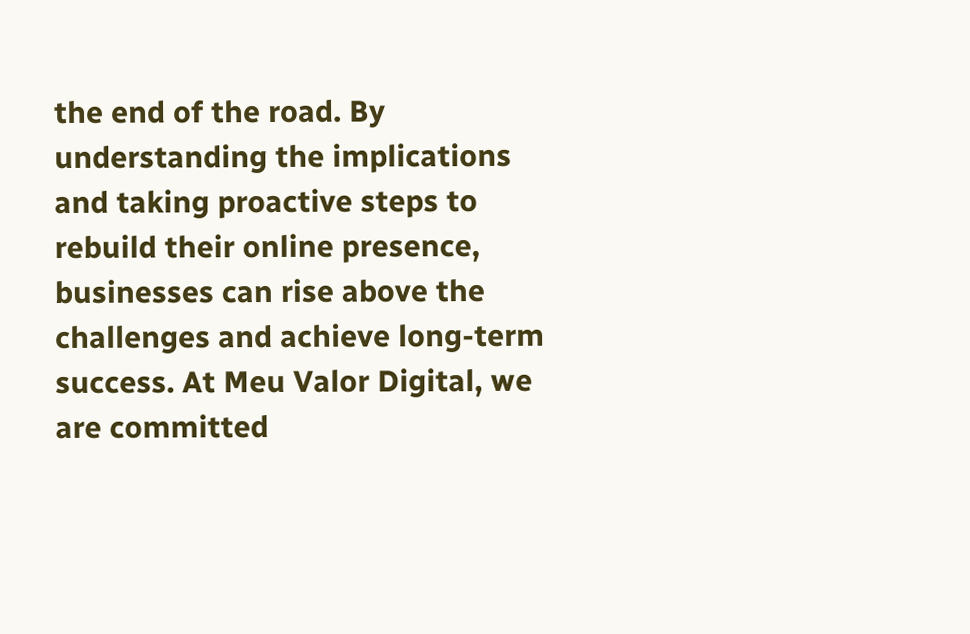the end of the road. By understanding the implications and taking proactive steps to rebuild their online presence, businesses can rise above the challenges and achieve long-term success. At Meu Valor Digital, we are committed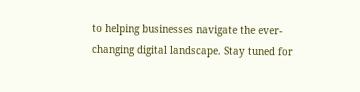to helping businesses navigate the ever-changing digital landscape. Stay tuned for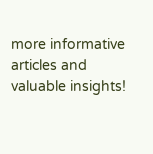more informative articles and valuable insights!